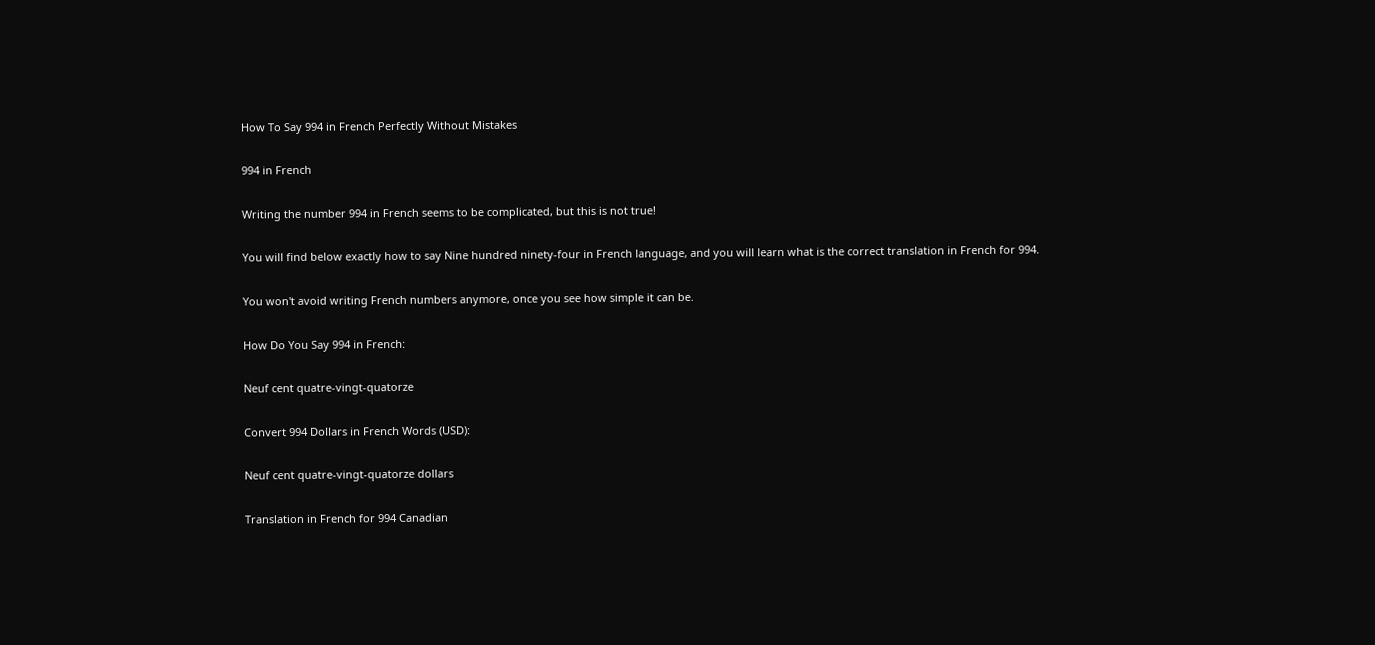How To Say 994 in French Perfectly Without Mistakes

994 in French

Writing the number 994 in French seems to be complicated, but this is not true!

You will find below exactly how to say Nine hundred ninety-four in French language, and you will learn what is the correct translation in French for 994.

You won't avoid writing French numbers anymore, once you see how simple it can be.

How Do You Say 994 in French:

Neuf cent quatre-vingt-quatorze

Convert 994 Dollars in French Words (USD):

Neuf cent quatre-vingt-quatorze dollars

Translation in French for 994 Canadian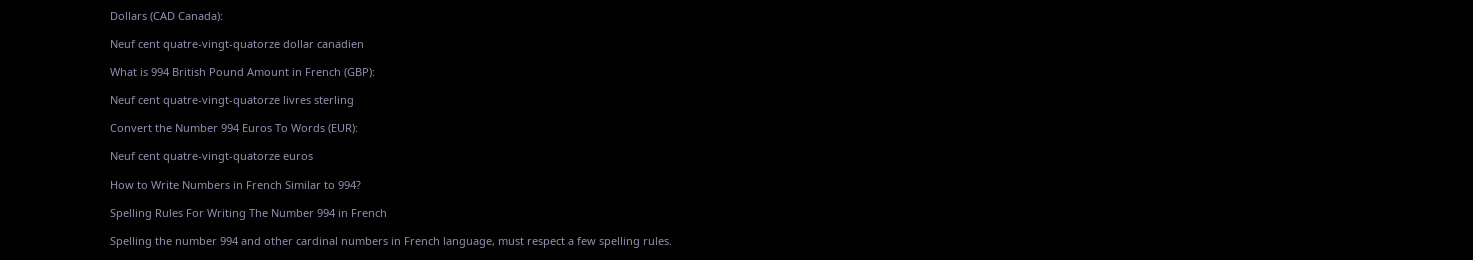Dollars (CAD Canada):

Neuf cent quatre-vingt-quatorze dollar canadien

What is 994 British Pound Amount in French (GBP):

Neuf cent quatre-vingt-quatorze livres sterling

Convert the Number 994 Euros To Words (EUR):

Neuf cent quatre-vingt-quatorze euros

How to Write Numbers in French Similar to 994?

Spelling Rules For Writing The Number 994 in French

Spelling the number 994 and other cardinal numbers in French language, must respect a few spelling rules.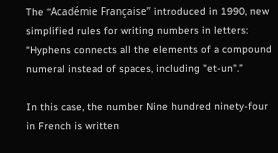The ‘‘Académie Française’’ introduced in 1990, new simplified rules for writing numbers in letters: “Hyphens connects all the elements of a compound numeral instead of spaces, including "et-un".”

In this case, the number Nine hundred ninety-four in French is written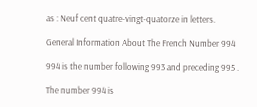as : Neuf cent quatre-vingt-quatorze in letters.

General Information About The French Number 994

994 is the number following 993 and preceding 995 .

The number 994 is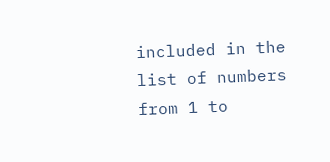included in the list of numbers from 1 to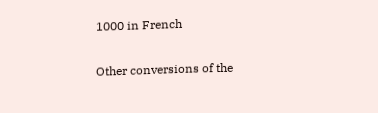1000 in French

Other conversions of the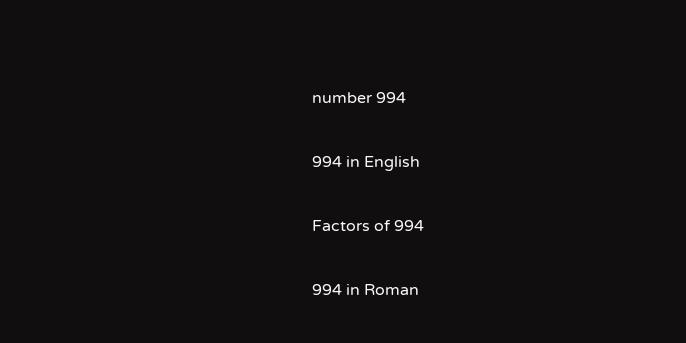number 994

994 in English

Factors of 994

994 in Roman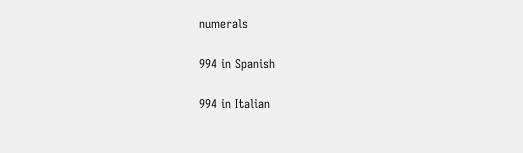numerals

994 in Spanish

994 in Italian